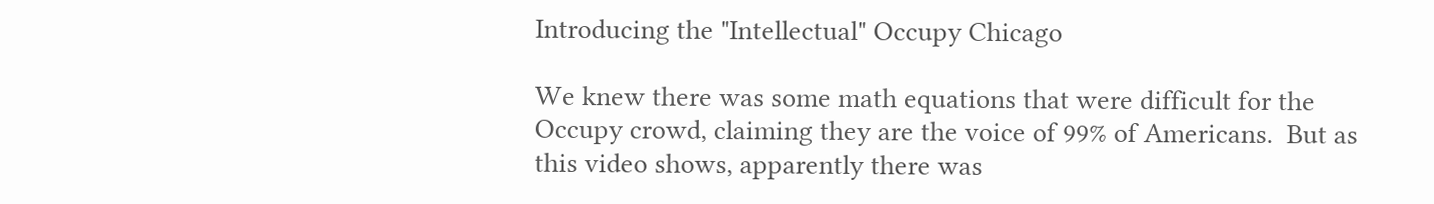Introducing the "Intellectual" Occupy Chicago

We knew there was some math equations that were difficult for the Occupy crowd, claiming they are the voice of 99% of Americans.  But as this video shows, apparently there was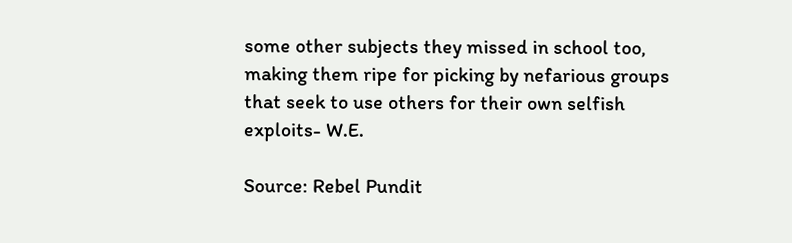some other subjects they missed in school too, making them ripe for picking by nefarious groups that seek to use others for their own selfish exploits- W.E.

Source: Rebel Pundit